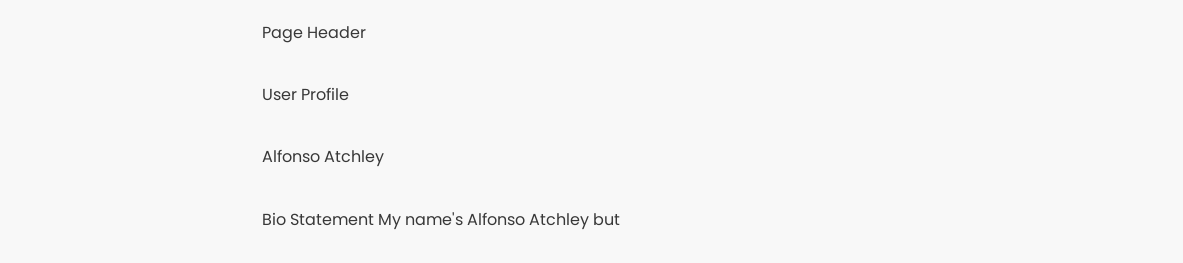Page Header

User Profile

Alfonso Atchley

Bio Statement My name's Alfonso Atchley but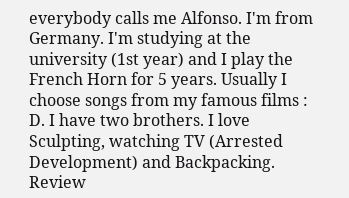everybody calls me Alfonso. I'm from Germany. I'm studying at the university (1st year) and I play the French Horn for 5 years. Usually I choose songs from my famous films : D. I have two brothers. I love Sculpting, watching TV (Arrested Development) and Backpacking. Review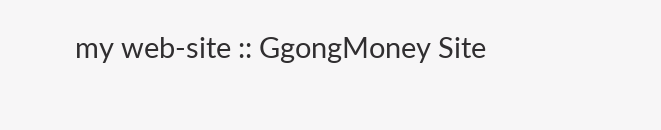my web-site :: GgongMoney Site